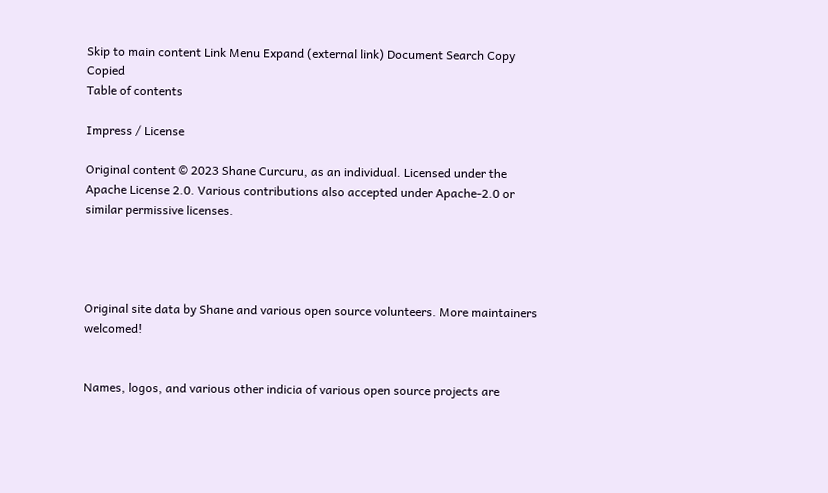Skip to main content Link Menu Expand (external link) Document Search Copy Copied
Table of contents

Impress / License

Original content © 2023 Shane Curcuru, as an individual. Licensed under the Apache License 2.0. Various contributions also accepted under Apache-2.0 or similar permissive licenses.




Original site data by Shane and various open source volunteers. More maintainers welcomed!


Names, logos, and various other indicia of various open source projects are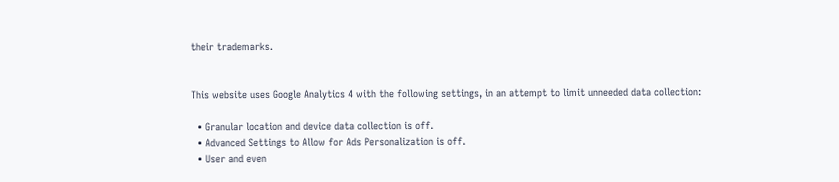their trademarks.


This website uses Google Analytics 4 with the following settings, in an attempt to limit unneeded data collection:

  • Granular location and device data collection is off.
  • Advanced Settings to Allow for Ads Personalization is off.
  • User and even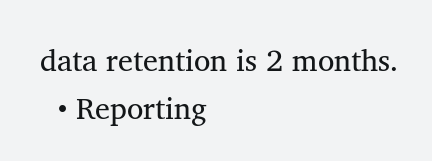data retention is 2 months.
  • Reporting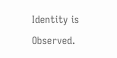Identity is Observed.